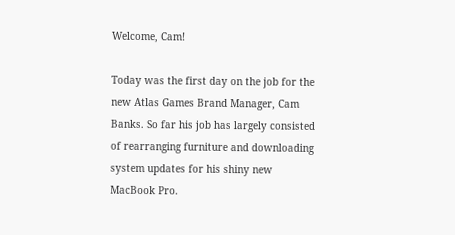Welcome, Cam!

Today was the first day on the job for the new Atlas Games Brand Manager, Cam Banks. So far his job has largely consisted of rearranging furniture and downloading system updates for his shiny new MacBook Pro.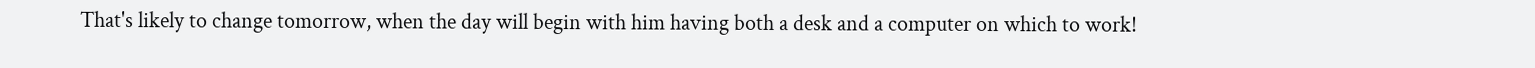That's likely to change tomorrow, when the day will begin with him having both a desk and a computer on which to work!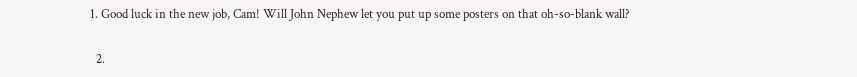1. Good luck in the new job, Cam! Will John Nephew let you put up some posters on that oh-so-blank wall?

  2.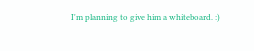I'm planning to give him a whiteboard. :)